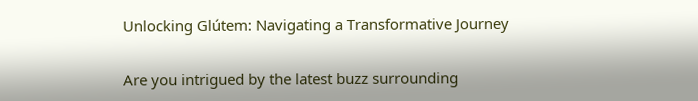Unlocking Glútem: Navigating a Transformative Journey


Are you intrigued by the latest buzz surrounding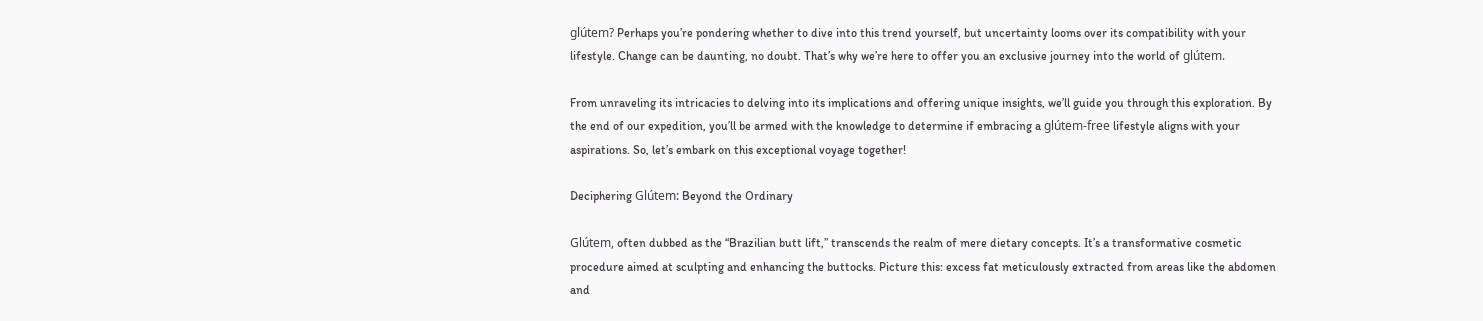glútem? Perhaps you’re pondering whether to dive into this trend yourself, but uncertainty looms over its compatibility with your lifestyle. Change can be daunting, no doubt. That’s why we’re here to offer you an exclusive journey into the world of glútem.

From unraveling its intricacies to delving into its implications and offering unique insights, we’ll guide you through this exploration. By the end of our expedition, you’ll be armed with the knowledge to determine if embracing a glútem-free lifestyle aligns with your aspirations. So, let’s embark on this exceptional voyage together!

Deciphering Glútem: Beyond the Ordinary

Glútem, often dubbed as the “Brazilian butt lift,” transcends the realm of mere dietary concepts. It’s a transformative cosmetic procedure aimed at sculpting and enhancing the buttocks. Picture this: excess fat meticulously extracted from areas like the abdomen and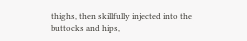thighs, then skillfully injected into the buttocks and hips,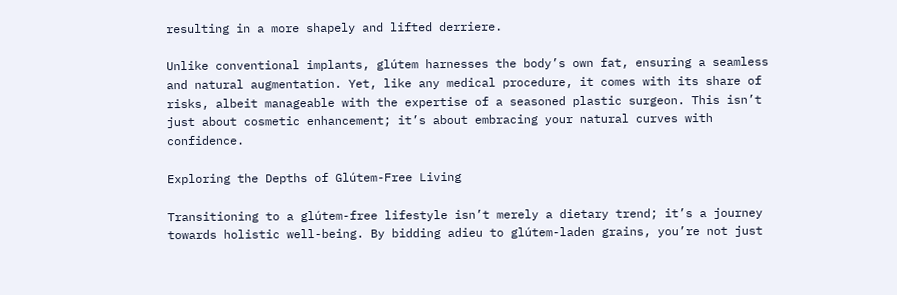resulting in a more shapely and lifted derriere.

Unlike conventional implants, glútem harnesses the body’s own fat, ensuring a seamless and natural augmentation. Yet, like any medical procedure, it comes with its share of risks, albeit manageable with the expertise of a seasoned plastic surgeon. This isn’t just about cosmetic enhancement; it’s about embracing your natural curves with confidence.

Exploring the Depths of Glútem-Free Living

Transitioning to a glútem-free lifestyle isn’t merely a dietary trend; it’s a journey towards holistic well-being. By bidding adieu to glútem-laden grains, you’re not just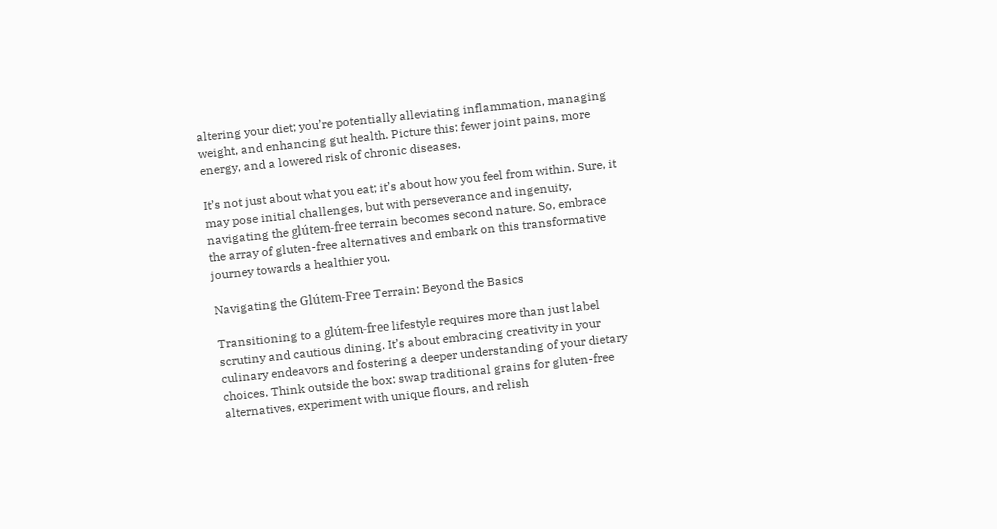altering your diet; you’re potentially alleviating inflammation, managing weight, and enhancing gut health. Picture this: fewer joint pains, more energy, and a lowered risk of chronic diseases.

It’s not just about what you eat; it’s about how you feel from within. Sure, it may pose initial challenges, but with perseverance and ingenuity, navigating the glútem-free terrain becomes second nature. So, embrace the array of gluten-free alternatives and embark on this transformative journey towards a healthier you.

Navigating the Glútem-Free Terrain: Beyond the Basics

Transitioning to a glútem-free lifestyle requires more than just label scrutiny and cautious dining. It’s about embracing creativity in your culinary endeavors and fostering a deeper understanding of your dietary choices. Think outside the box: swap traditional grains for gluten-free alternatives, experiment with unique flours, and relish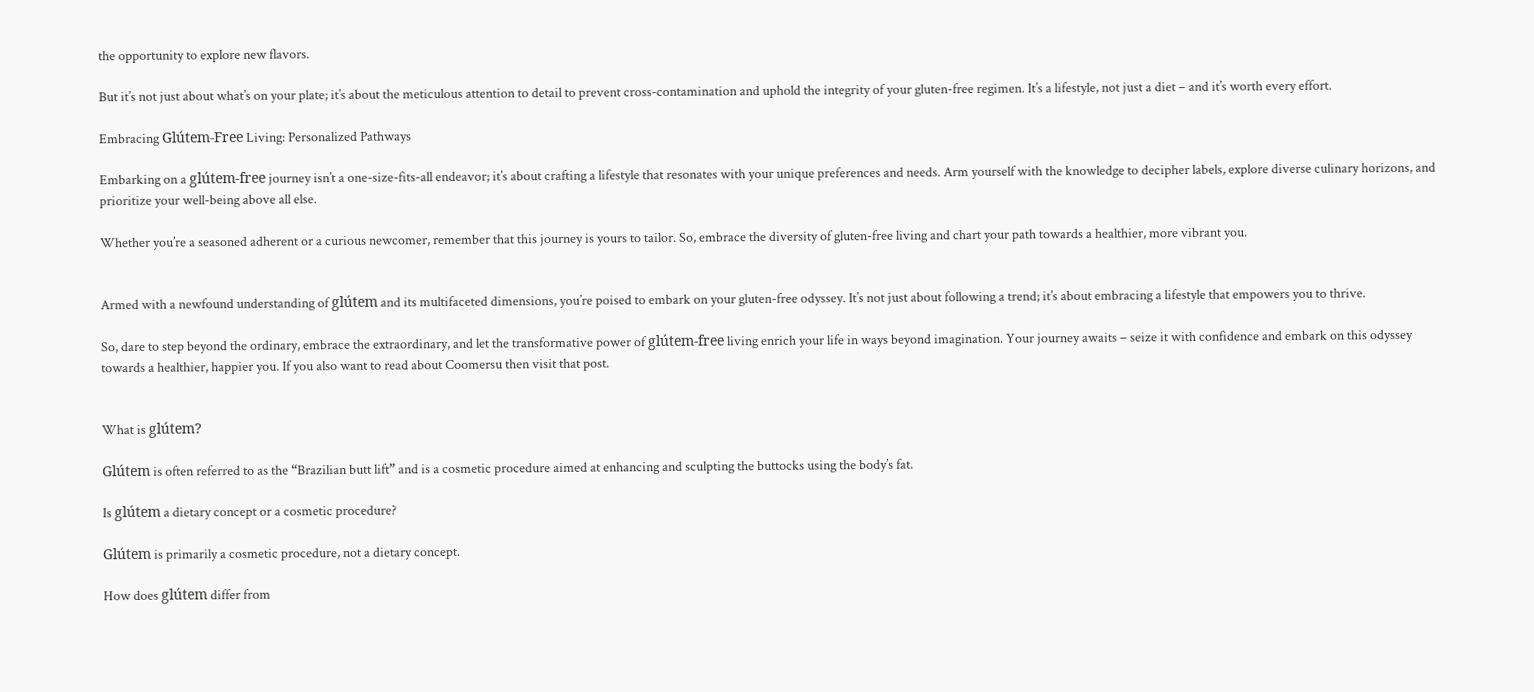the opportunity to explore new flavors.

But it’s not just about what’s on your plate; it’s about the meticulous attention to detail to prevent cross-contamination and uphold the integrity of your gluten-free regimen. It’s a lifestyle, not just a diet – and it’s worth every effort.

Embracing Glútem-Free Living: Personalized Pathways

Embarking on a glútem-free journey isn’t a one-size-fits-all endeavor; it’s about crafting a lifestyle that resonates with your unique preferences and needs. Arm yourself with the knowledge to decipher labels, explore diverse culinary horizons, and prioritize your well-being above all else.

Whether you’re a seasoned adherent or a curious newcomer, remember that this journey is yours to tailor. So, embrace the diversity of gluten-free living and chart your path towards a healthier, more vibrant you.


Armed with a newfound understanding of glútem and its multifaceted dimensions, you’re poised to embark on your gluten-free odyssey. It’s not just about following a trend; it’s about embracing a lifestyle that empowers you to thrive.

So, dare to step beyond the ordinary, embrace the extraordinary, and let the transformative power of glútem-free living enrich your life in ways beyond imagination. Your journey awaits – seize it with confidence and embark on this odyssey towards a healthier, happier you. If you also want to read about Coomersu then visit that post.


What is glútem?

Glútem is often referred to as the “Brazilian butt lift” and is a cosmetic procedure aimed at enhancing and sculpting the buttocks using the body’s fat.

Is glútem a dietary concept or a cosmetic procedure?

Glútem is primarily a cosmetic procedure, not a dietary concept.

How does glútem differ from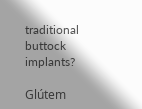traditional buttock implants?

Glútem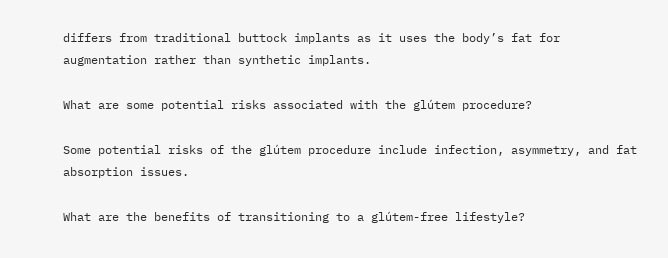differs from traditional buttock implants as it uses the body’s fat for augmentation rather than synthetic implants.

What are some potential risks associated with the glútem procedure?

Some potential risks of the glútem procedure include infection, asymmetry, and fat absorption issues.

What are the benefits of transitioning to a glútem-free lifestyle?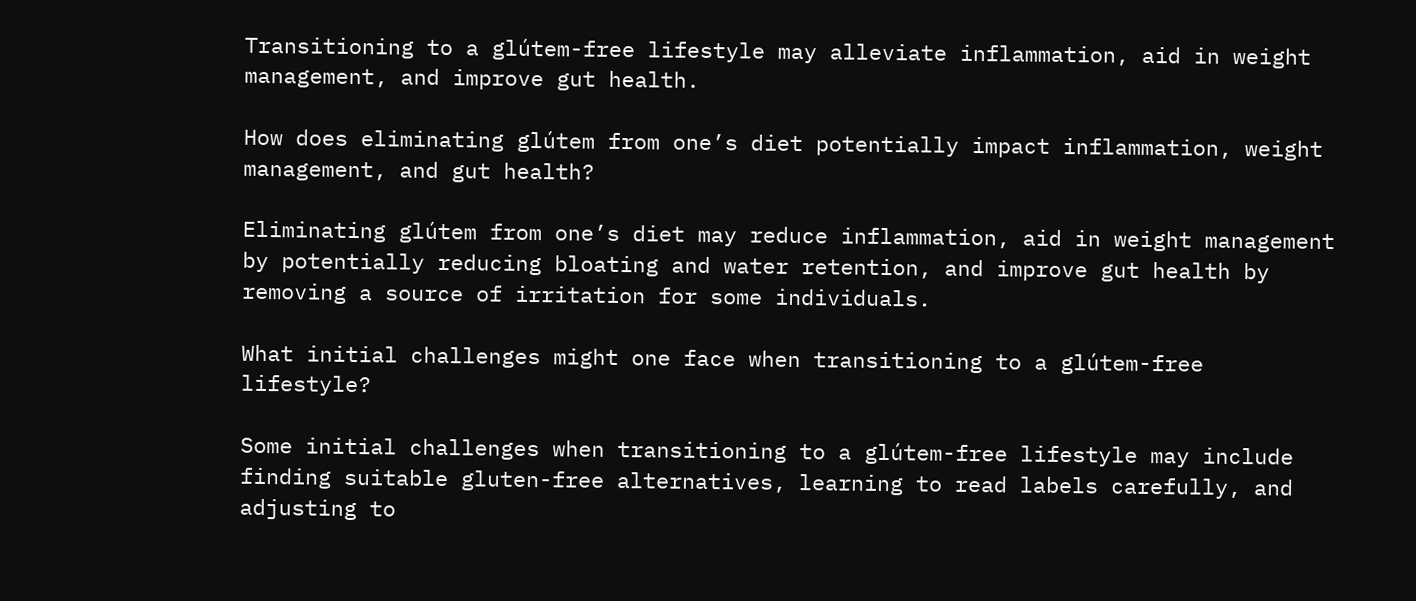Transitioning to a glútem-free lifestyle may alleviate inflammation, aid in weight management, and improve gut health.

How does eliminating glútem from one’s diet potentially impact inflammation, weight management, and gut health?

Eliminating glútem from one’s diet may reduce inflammation, aid in weight management by potentially reducing bloating and water retention, and improve gut health by removing a source of irritation for some individuals.

What initial challenges might one face when transitioning to a glútem-free lifestyle?

Some initial challenges when transitioning to a glútem-free lifestyle may include finding suitable gluten-free alternatives, learning to read labels carefully, and adjusting to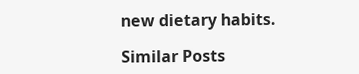new dietary habits.

Similar Posts